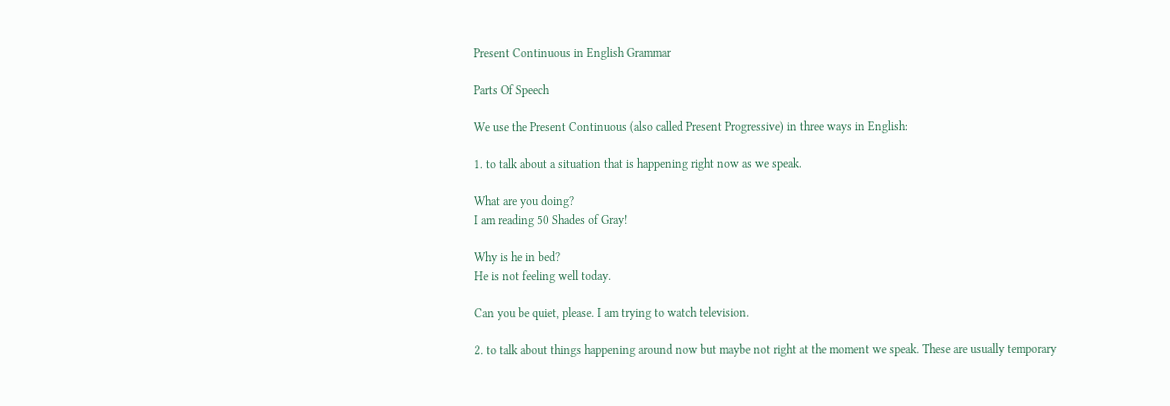Present Continuous in English Grammar

Parts Of Speech

We use the Present Continuous (also called Present Progressive) in three ways in English:

1. to talk about a situation that is happening right now as we speak.

What are you doing?
I am reading 50 Shades of Gray!

Why is he in bed?
He is not feeling well today.

Can you be quiet, please. I am trying to watch television.

2. to talk about things happening around now but maybe not right at the moment we speak. These are usually temporary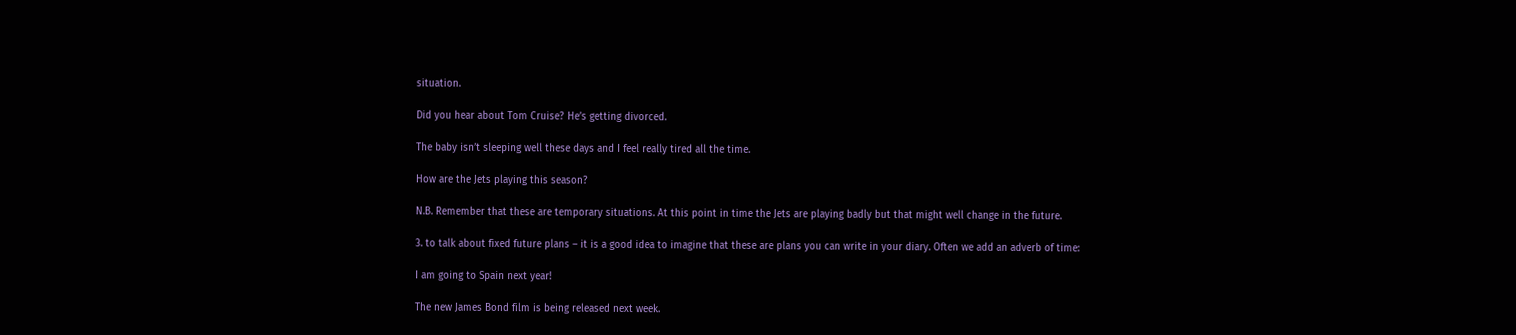situation.

Did you hear about Tom Cruise? He’s getting divorced.

The baby isn’t sleeping well these days and I feel really tired all the time.

How are the Jets playing this season?

N.B. Remember that these are temporary situations. At this point in time the Jets are playing badly but that might well change in the future.

3. to talk about fixed future plans – it is a good idea to imagine that these are plans you can write in your diary. Often we add an adverb of time:

I am going to Spain next year!

The new James Bond film is being released next week.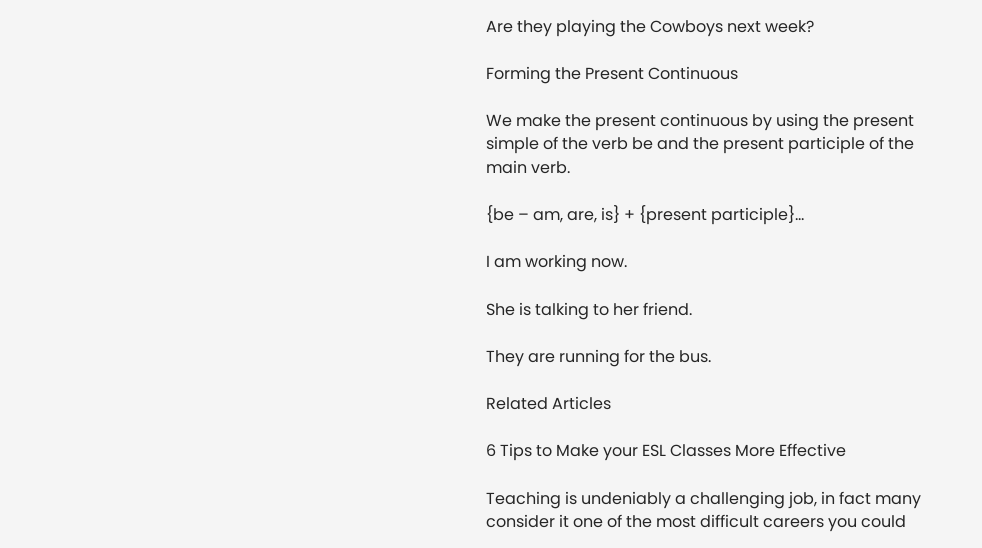Are they playing the Cowboys next week?

Forming the Present Continuous

We make the present continuous by using the present simple of the verb be and the present participle of the main verb.

{be – am, are, is} + {present participle}…

I am working now.

She is talking to her friend.

They are running for the bus.

Related Articles

6 Tips to Make your ESL Classes More Effective

Teaching is undeniably a challenging job, in fact many consider it one of the most difficult careers you could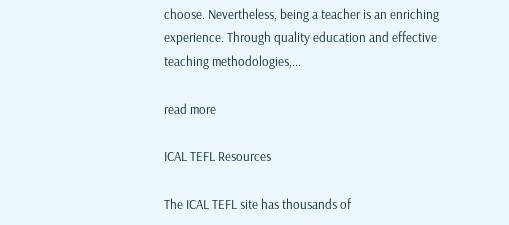choose. Nevertheless, being a teacher is an enriching experience. Through quality education and effective teaching methodologies,...

read more

ICAL TEFL Resources

The ICAL TEFL site has thousands of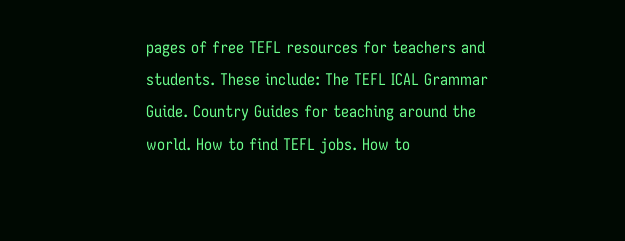pages of free TEFL resources for teachers and students. These include: The TEFL ICAL Grammar Guide. Country Guides for teaching around the world. How to find TEFL jobs. How to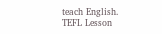teach English. TEFL Lesson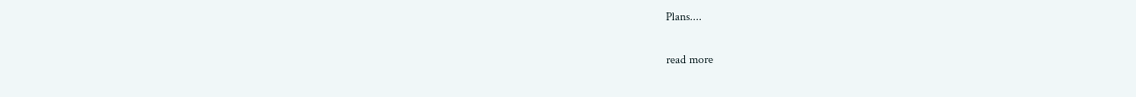Plans....

read more